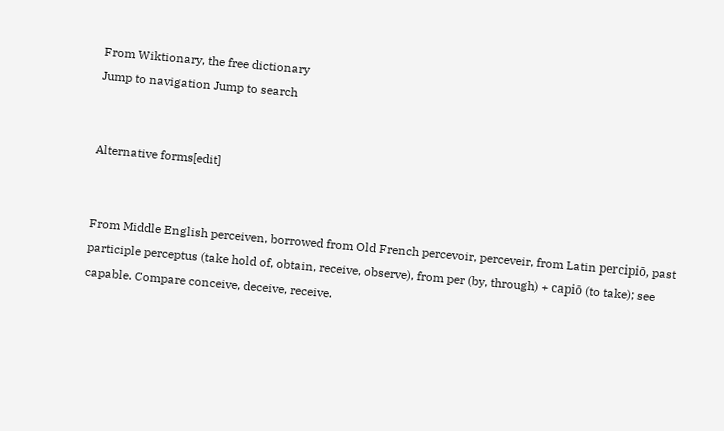From Wiktionary, the free dictionary
Jump to navigation Jump to search


Alternative forms[edit]


From Middle English perceiven, borrowed from Old French percevoir, perceveir, from Latin percipiō, past participle perceptus (take hold of, obtain, receive, observe), from per (by, through) + capiō (to take); see capable. Compare conceive, deceive, receive.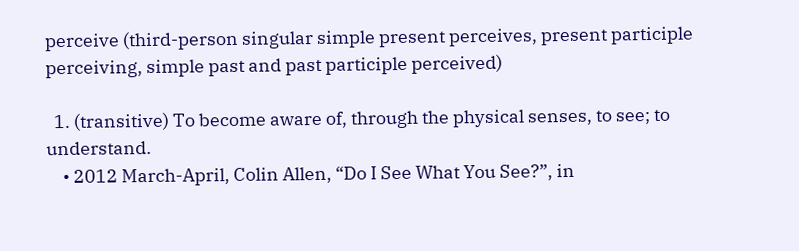perceive (third-person singular simple present perceives, present participle perceiving, simple past and past participle perceived)

  1. (transitive) To become aware of, through the physical senses, to see; to understand.
    • 2012 March-April, Colin Allen, “Do I See What You See?”, in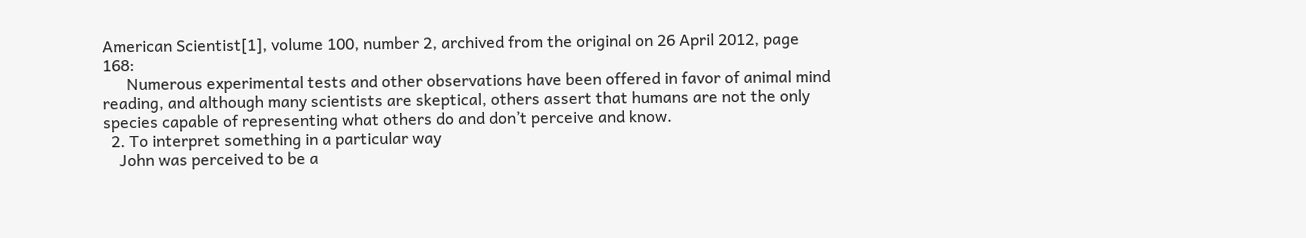American Scientist[1], volume 100, number 2, archived from the original on 26 April 2012, page 168:
      Numerous experimental tests and other observations have been offered in favor of animal mind reading, and although many scientists are skeptical, others assert that humans are not the only species capable of representing what others do and don’t perceive and know.
  2. To interpret something in a particular way
    John was perceived to be a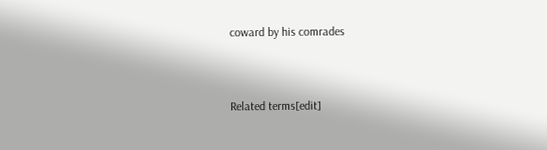coward by his comrades


Related terms[edit]